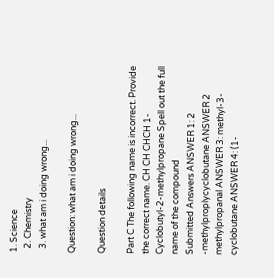1. Science
  2. Chemistry
  3. what am i doing wrong...

Question: what am i doing wrong...

Question details

Part C The following name is incorrect. Provide the correct name. CH CH CHCH 1-Cyclobutyl-2-methylpropane Spell out the full name of the compound
Submitted Answers ANSWER 1: 2 -methylproplycyclobutane ANSWER 2 methylpropanal ANSWER 3: methyl-3-cyclobutane ANSWER 4: (1-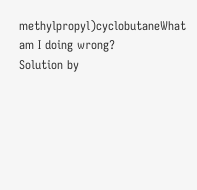methylpropyl)cyclobutaneWhat am I doing wrong?
Solution by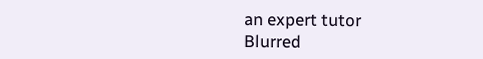an expert tutor
Blurred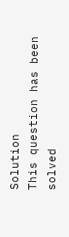Solution
This question has been solved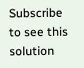Subscribe to see this solution